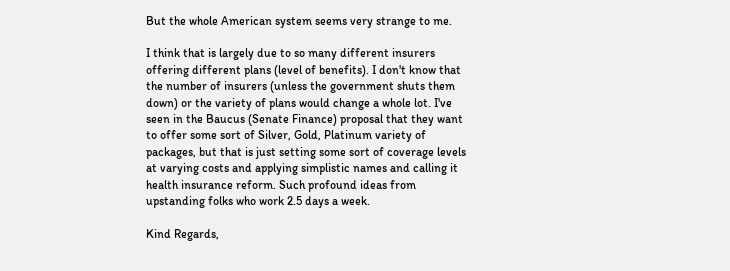But the whole American system seems very strange to me.

I think that is largely due to so many different insurers offering different plans (level of benefits). I don't know that the number of insurers (unless the government shuts them down) or the variety of plans would change a whole lot. I've seen in the Baucus (Senate Finance) proposal that they want to offer some sort of Silver, Gold, Platinum variety of packages, but that is just setting some sort of coverage levels at varying costs and applying simplistic names and calling it health insurance reform. Such profound ideas from upstanding folks who work 2.5 days a week.

Kind Regards,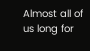Almost all of us long for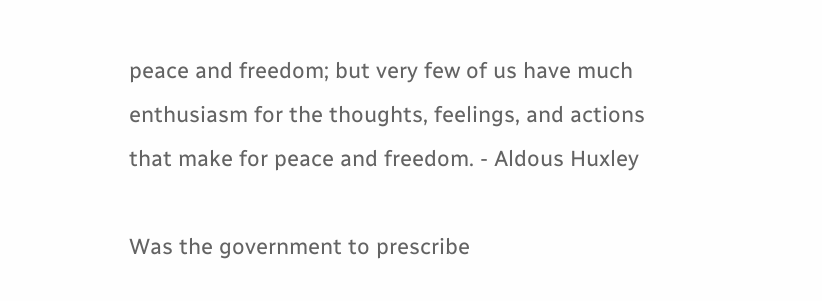peace and freedom; but very few of us have much enthusiasm for the thoughts, feelings, and actions that make for peace and freedom. - Aldous Huxley

Was the government to prescribe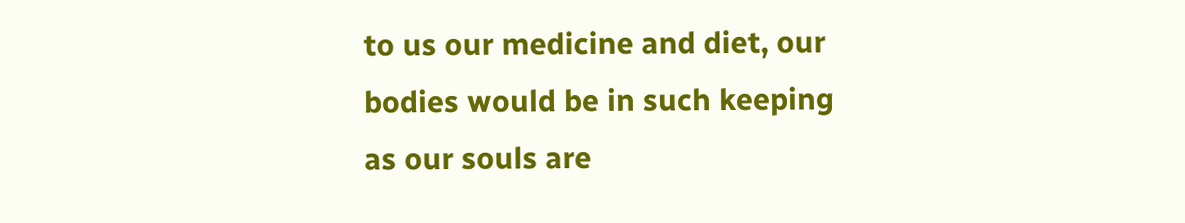to us our medicine and diet, our bodies would be in such keeping as our souls are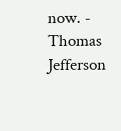now. - Thomas Jefferson